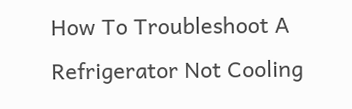How To Troubleshoot A Refrigerator Not Cooling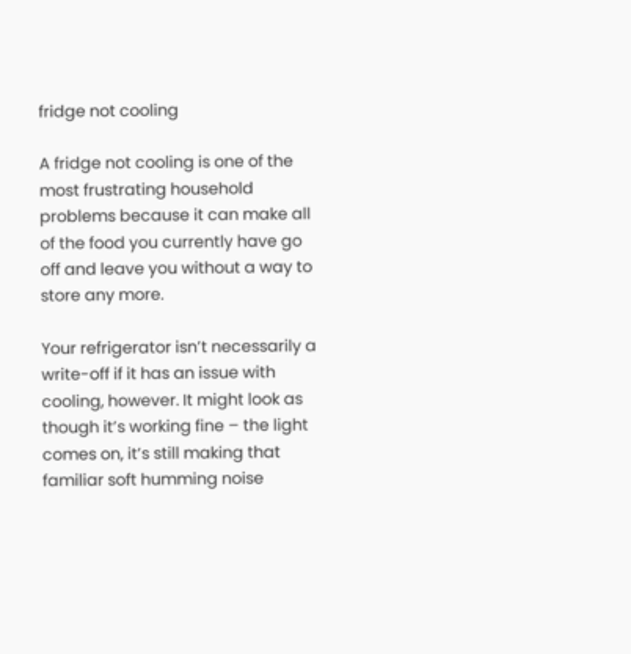fridge not cooling

A fridge not cooling is one of the most frustrating household problems because it can make all of the food you currently have go off and leave you without a way to store any more.

Your refrigerator isn’t necessarily a write-off if it has an issue with cooling, however. It might look as though it’s working fine – the light comes on, it’s still making that familiar soft humming noise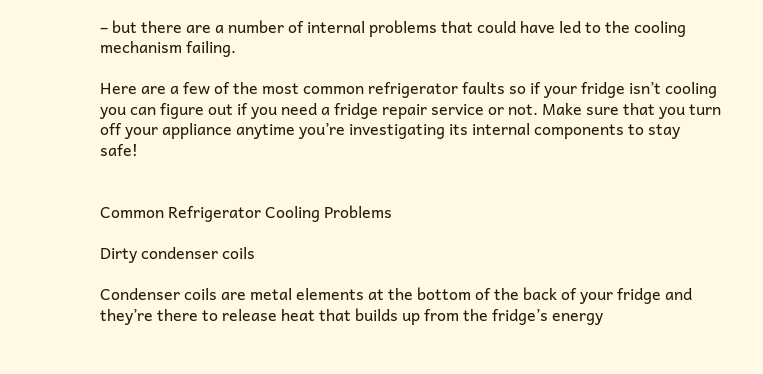– but there are a number of internal problems that could have led to the cooling mechanism failing.

Here are a few of the most common refrigerator faults so if your fridge isn’t cooling you can figure out if you need a fridge repair service or not. Make sure that you turn off your appliance anytime you’re investigating its internal components to stay safe!


Common Refrigerator Cooling Problems

Dirty condenser coils

Condenser coils are metal elements at the bottom of the back of your fridge and they’re there to release heat that builds up from the fridge’s energy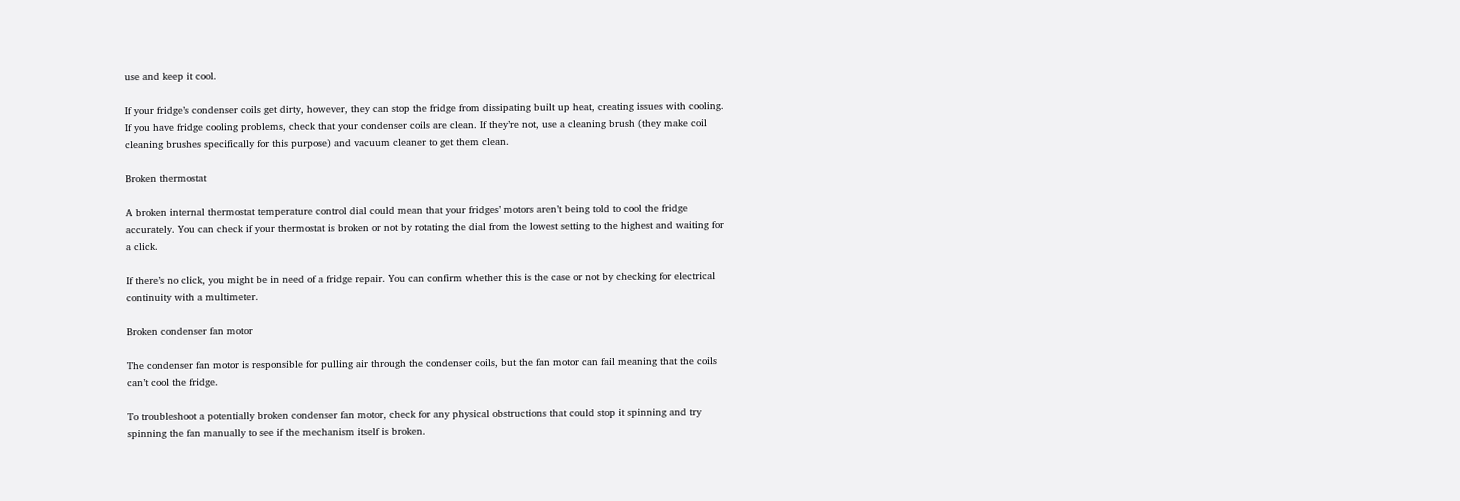use and keep it cool.

If your fridge’s condenser coils get dirty, however, they can stop the fridge from dissipating built up heat, creating issues with cooling. If you have fridge cooling problems, check that your condenser coils are clean. If they’re not, use a cleaning brush (they make coil cleaning brushes specifically for this purpose) and vacuum cleaner to get them clean.

Broken thermostat

A broken internal thermostat temperature control dial could mean that your fridges’ motors aren’t being told to cool the fridge accurately. You can check if your thermostat is broken or not by rotating the dial from the lowest setting to the highest and waiting for a click.

If there’s no click, you might be in need of a fridge repair. You can confirm whether this is the case or not by checking for electrical continuity with a multimeter.

Broken condenser fan motor

The condenser fan motor is responsible for pulling air through the condenser coils, but the fan motor can fail meaning that the coils can’t cool the fridge.

To troubleshoot a potentially broken condenser fan motor, check for any physical obstructions that could stop it spinning and try spinning the fan manually to see if the mechanism itself is broken.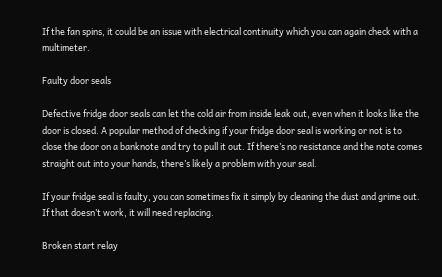If the fan spins, it could be an issue with electrical continuity which you can again check with a multimeter.

Faulty door seals

Defective fridge door seals can let the cold air from inside leak out, even when it looks like the door is closed. A popular method of checking if your fridge door seal is working or not is to close the door on a banknote and try to pull it out. If there’s no resistance and the note comes straight out into your hands, there’s likely a problem with your seal.

If your fridge seal is faulty, you can sometimes fix it simply by cleaning the dust and grime out. If that doesn’t work, it will need replacing.

Broken start relay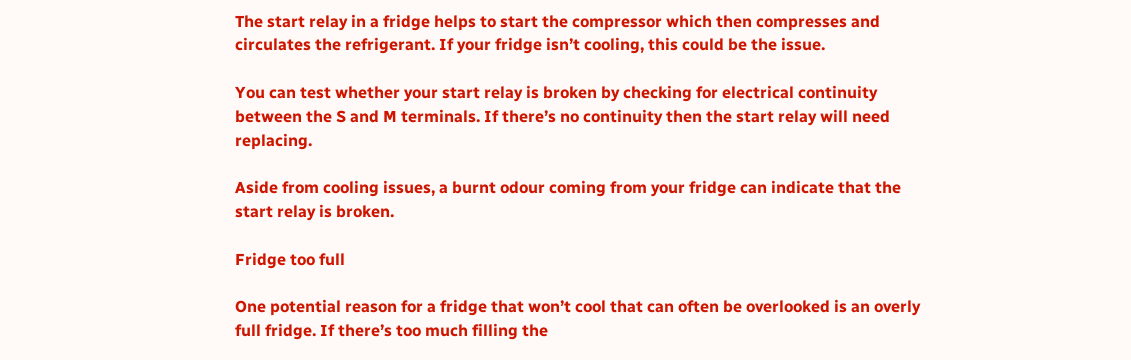The start relay in a fridge helps to start the compressor which then compresses and circulates the refrigerant. If your fridge isn’t cooling, this could be the issue.

You can test whether your start relay is broken by checking for electrical continuity between the S and M terminals. If there’s no continuity then the start relay will need replacing.

Aside from cooling issues, a burnt odour coming from your fridge can indicate that the start relay is broken.

Fridge too full

One potential reason for a fridge that won’t cool that can often be overlooked is an overly full fridge. If there’s too much filling the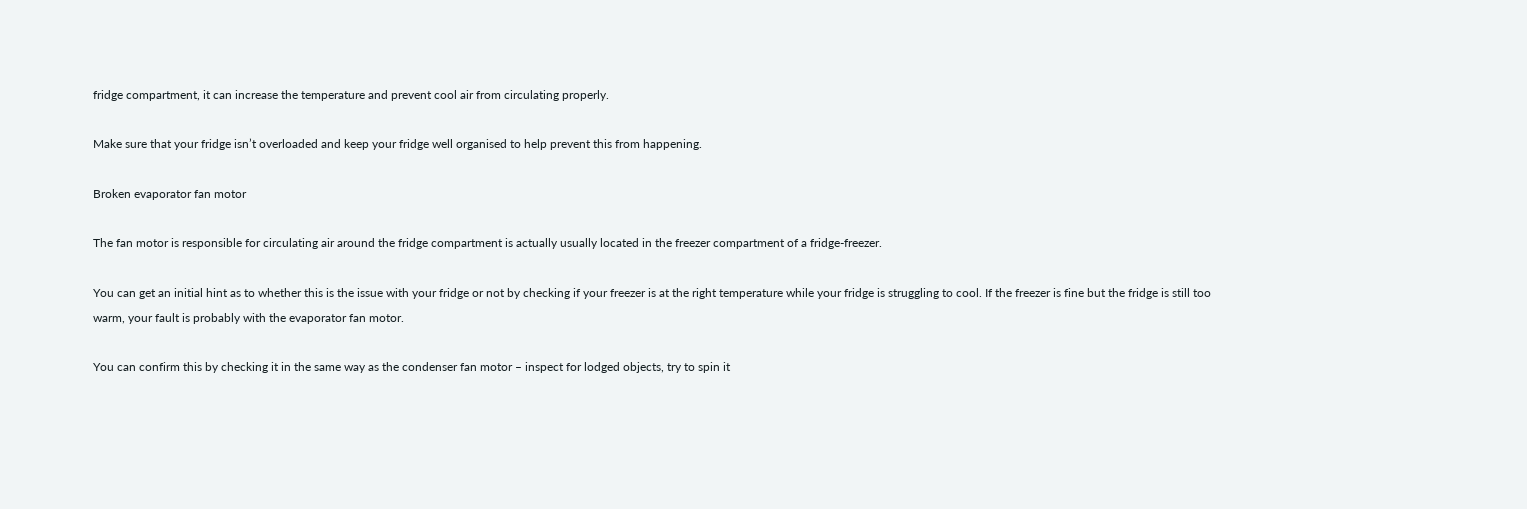fridge compartment, it can increase the temperature and prevent cool air from circulating properly.

Make sure that your fridge isn’t overloaded and keep your fridge well organised to help prevent this from happening.

Broken evaporator fan motor

The fan motor is responsible for circulating air around the fridge compartment is actually usually located in the freezer compartment of a fridge-freezer.

You can get an initial hint as to whether this is the issue with your fridge or not by checking if your freezer is at the right temperature while your fridge is struggling to cool. If the freezer is fine but the fridge is still too warm, your fault is probably with the evaporator fan motor.

You can confirm this by checking it in the same way as the condenser fan motor – inspect for lodged objects, try to spin it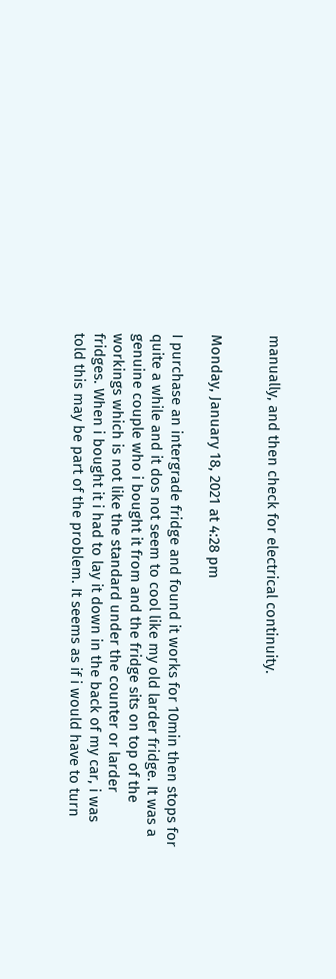manually, and then check for electrical continuity.


Monday, January 18, 2021 at 4:28 pm

I purchase an intergrade fridge and found it works for 10min then stops for quite a while and it dos not seem to cool like my old larder fridge. It was a genuine couple who i bought it from and the fridge sits on top of the workings which is not like the standard under the counter or larder fridges. When i bought it i had to lay it down in the back of my car, i was told this may be part of the problem. It seems as if i would have to turn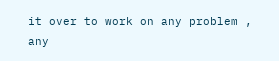it over to work on any problem , any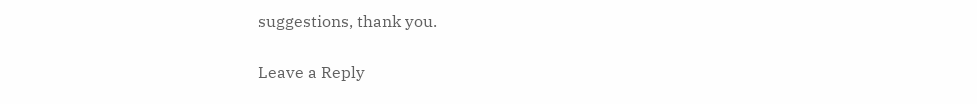suggestions, thank you.

Leave a Reply